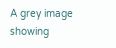A grey image showing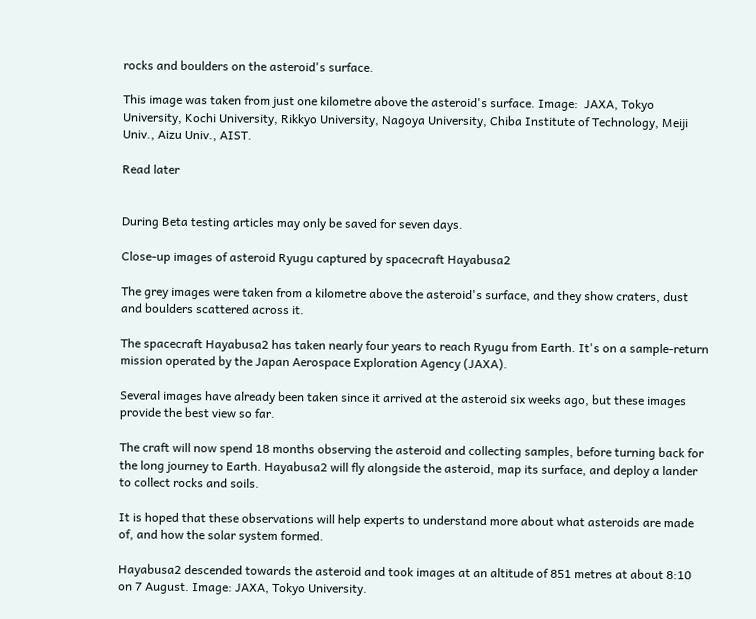rocks and boulders on the asteroid's surface.

This image was taken from just one kilometre above the asteroid's surface. Image:  JAXA, Tokyo University, Kochi University, Rikkyo University, Nagoya University, Chiba Institute of Technology, Meiji Univ., Aizu Univ., AIST.

Read later


During Beta testing articles may only be saved for seven days.

Close-up images of asteroid Ryugu captured by spacecraft Hayabusa2

The grey images were taken from a kilometre above the asteroid's surface, and they show craters, dust and boulders scattered across it.

The spacecraft Hayabusa2 has taken nearly four years to reach Ryugu from Earth. It's on a sample-return mission operated by the Japan Aerospace Exploration Agency (JAXA).

Several images have already been taken since it arrived at the asteroid six weeks ago, but these images provide the best view so far.

The craft will now spend 18 months observing the asteroid and collecting samples, before turning back for the long journey to Earth. Hayabusa2 will fly alongside the asteroid, map its surface, and deploy a lander to collect rocks and soils.

It is hoped that these observations will help experts to understand more about what asteroids are made of, and how the solar system formed.

Hayabusa2 descended towards the asteroid and took images at an altitude of 851 metres at about 8:10 on 7 August. Image: JAXA, Tokyo University.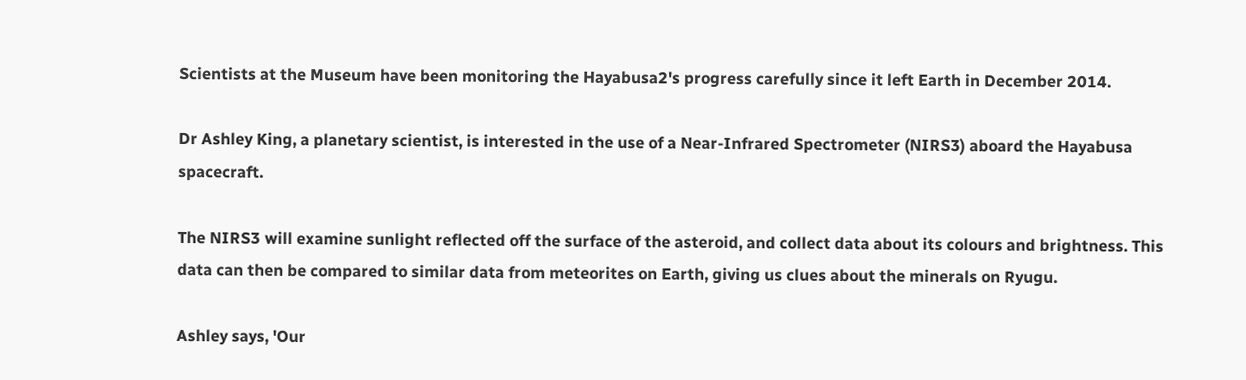Scientists at the Museum have been monitoring the Hayabusa2's progress carefully since it left Earth in December 2014.

Dr Ashley King, a planetary scientist, is interested in the use of a Near-Infrared Spectrometer (NIRS3) aboard the Hayabusa spacecraft.

The NIRS3 will examine sunlight reflected off the surface of the asteroid, and collect data about its colours and brightness. This data can then be compared to similar data from meteorites on Earth, giving us clues about the minerals on Ryugu.

Ashley says, 'Our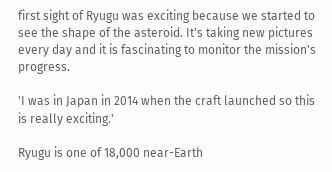first sight of Ryugu was exciting because we started to see the shape of the asteroid. It's taking new pictures every day and it is fascinating to monitor the mission's progress.

'I was in Japan in 2014 when the craft launched so this is really exciting.'

Ryugu is one of 18,000 near-Earth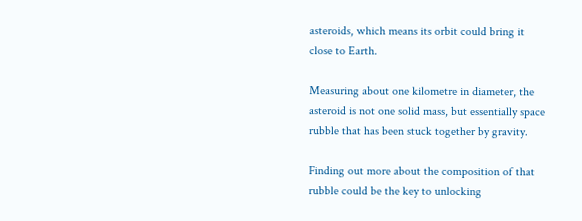asteroids, which means its orbit could bring it close to Earth.

Measuring about one kilometre in diameter, the asteroid is not one solid mass, but essentially space rubble that has been stuck together by gravity.

Finding out more about the composition of that rubble could be the key to unlocking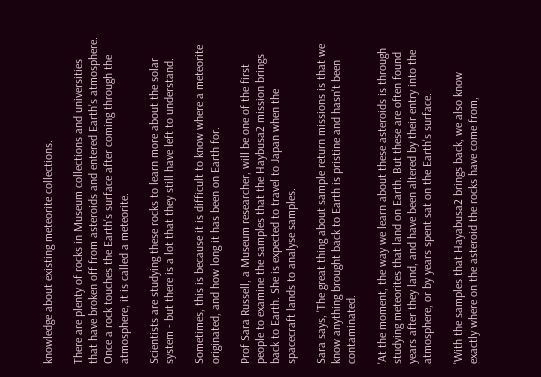knowledge about existing meteorite collections.

There are plenty of rocks in Museum collections and universities that have broken off from asteroids and entered Earth's atmosphere. Once a rock touches the Earth's surface after coming through the atmosphere, it is called a meteorite.

Scientists are studying these rocks to learn more about the solar system - but there is a lot that they still have left to understand.

Sometimes, this is because it is difficult to know where a meteorite originated, and how long it has been on Earth for.

Prof Sara Russell, a Museum researcher, will be one of the first people to examine the samples that the Haybusa2 mission brings back to Earth. She is expected to travel to Japan when the spacecraft lands to analyse samples.

Sara says, 'The great thing about sample return missions is that we know anything brought back to Earth is pristine and hasn't been contaminated.

'At the moment, the way we learn about these asteroids is through studying meteorites that land on Earth. But these are often found years after they land, and have been altered by their entry into the atmosphere, or by years spent sat on the Earth's surface.

'With the samples that Hayabusa2 brings back, we also know exactly where on the asteroid the rocks have come from,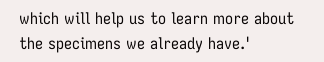which will help us to learn more about the specimens we already have.'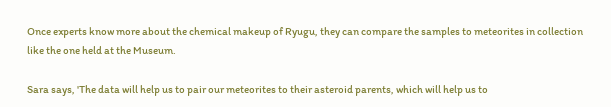Once experts know more about the chemical makeup of Ryugu, they can compare the samples to meteorites in collection like the one held at the Museum.

Sara says, 'The data will help us to pair our meteorites to their asteroid parents, which will help us to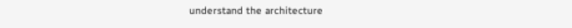understand the architecture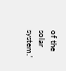of the solar system.'